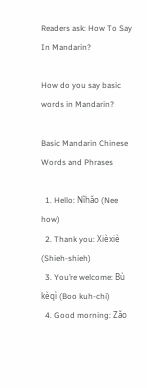Readers ask: How To Say In Mandarin?

How do you say basic words in Mandarin?

Basic Mandarin Chinese Words and Phrases

  1. Hello: Nǐhǎo (Nee how)
  2. Thank you: Xièxiè (Shieh-shieh)
  3. You’re welcome: Bù kèqì (Boo kuh-chi)
  4. Good morning: Zǎo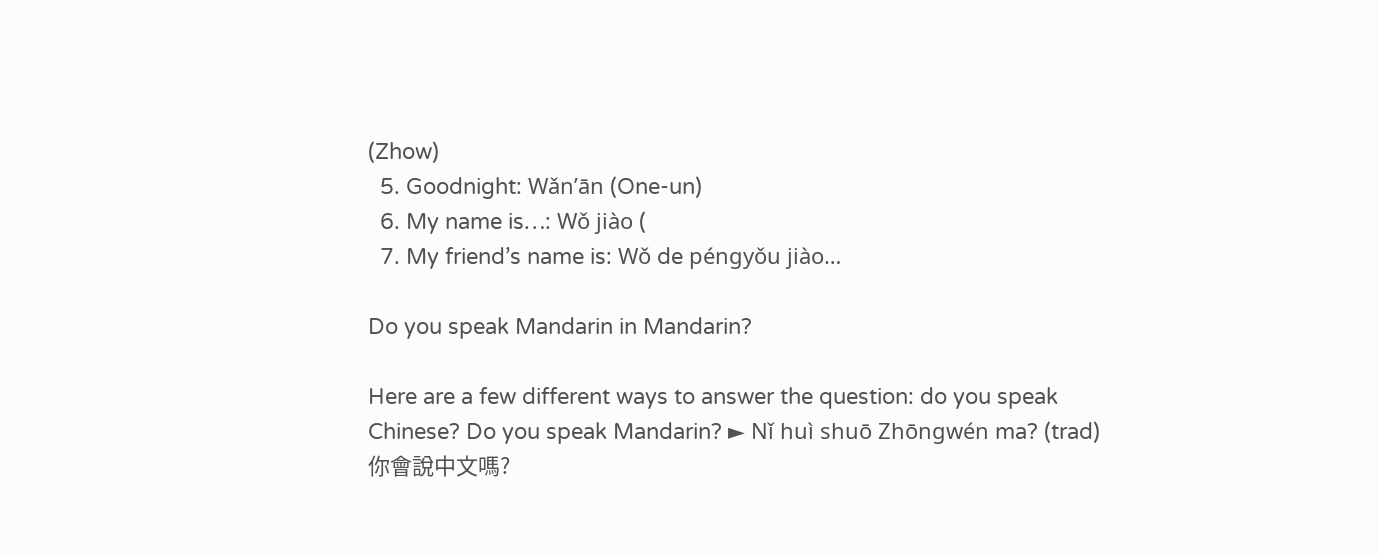(Zhow)
  5. Goodnight: Wǎn’ān (One-un)
  6. My name is…: Wǒ jiào (
  7. My friend’s name is: Wǒ de péngyǒu jiào…

Do you speak Mandarin in Mandarin?

Here are a few different ways to answer the question: do you speak Chinese? Do you speak Mandarin? ► Nǐ huì shuō Zhōngwén ma? (trad) 你會說中文嗎?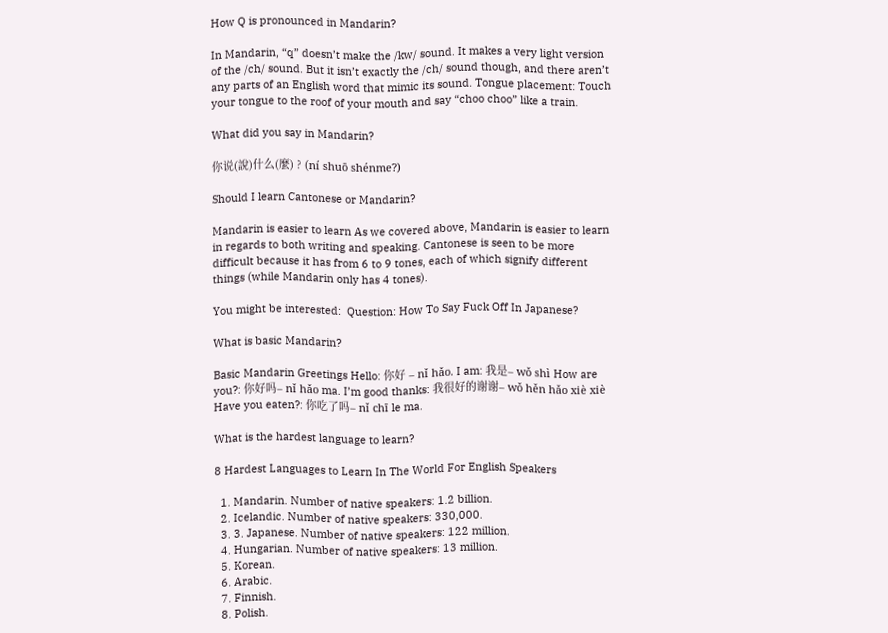How Q is pronounced in Mandarin?

In Mandarin, “q” doesn’t make the /kw/ sound. It makes a very light version of the /ch/ sound. But it isn’t exactly the /ch/ sound though, and there aren’t any parts of an English word that mimic its sound. Tongue placement: Touch your tongue to the roof of your mouth and say “choo choo” like a train.

What did you say in Mandarin?

你说(說)什么(麼) ? (ní shuō shénme?)

Should I learn Cantonese or Mandarin?

Mandarin is easier to learn As we covered above, Mandarin is easier to learn in regards to both writing and speaking. Cantonese is seen to be more difficult because it has from 6 to 9 tones, each of which signify different things (while Mandarin only has 4 tones).

You might be interested:  Question: How To Say Fuck Off In Japanese?

What is basic Mandarin?

Basic Mandarin Greetings Hello: 你好 – nǐ hǎo. I am: 我是– wǒ shì How are you?: 你好吗– nǐ hǎo ma. I’m good thanks: 我很好的谢谢– wǒ hěn hǎo xiè xiè Have you eaten?: 你吃了吗– nǐ chī le ma.

What is the hardest language to learn?

8 Hardest Languages to Learn In The World For English Speakers

  1. Mandarin. Number of native speakers: 1.2 billion.
  2. Icelandic. Number of native speakers: 330,000.
  3. 3. Japanese. Number of native speakers: 122 million.
  4. Hungarian. Number of native speakers: 13 million.
  5. Korean.
  6. Arabic.
  7. Finnish.
  8. Polish.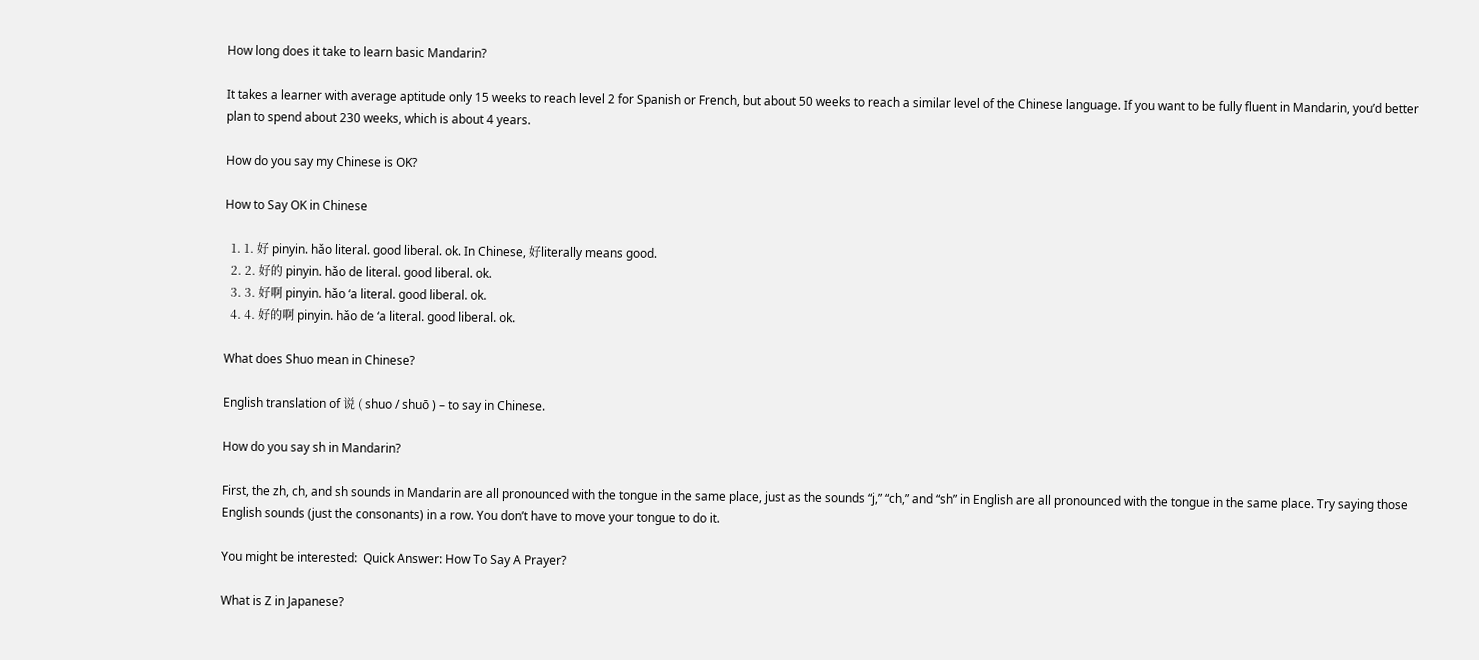How long does it take to learn basic Mandarin?

It takes a learner with average aptitude only 15 weeks to reach level 2 for Spanish or French, but about 50 weeks to reach a similar level of the Chinese language. If you want to be fully fluent in Mandarin, you’d better plan to spend about 230 weeks, which is about 4 years.

How do you say my Chinese is OK?

How to Say OK in Chinese

  1. 1. 好 pinyin. hǎo literal. good liberal. ok. In Chinese, 好literally means good.
  2. 2. 好的 pinyin. hǎo de literal. good liberal. ok.
  3. 3. 好啊 pinyin. hǎo ‘a literal. good liberal. ok.
  4. 4. 好的啊 pinyin. hǎo de ‘a literal. good liberal. ok.

What does Shuo mean in Chinese?

English translation of 说 ( shuo / shuō ) – to say in Chinese.

How do you say sh in Mandarin?

First, the zh, ch, and sh sounds in Mandarin are all pronounced with the tongue in the same place, just as the sounds “j,” “ch,” and “sh” in English are all pronounced with the tongue in the same place. Try saying those English sounds (just the consonants) in a row. You don’t have to move your tongue to do it.

You might be interested:  Quick Answer: How To Say A Prayer?

What is Z in Japanese?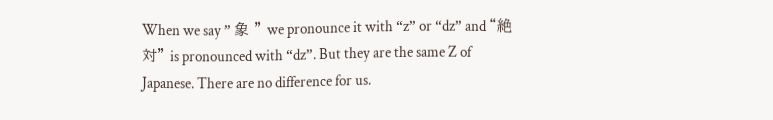When we say ” 象 ” we pronounce it with “z” or “dz” and “絶対” is pronounced with “dz”. But they are the same Z of Japanese. There are no difference for us.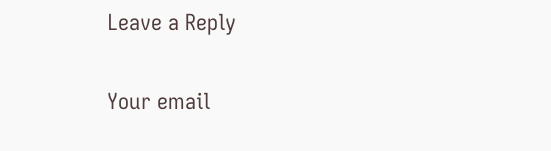Leave a Reply

Your email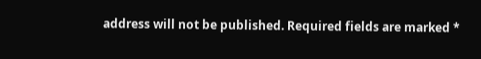address will not be published. Required fields are marked *